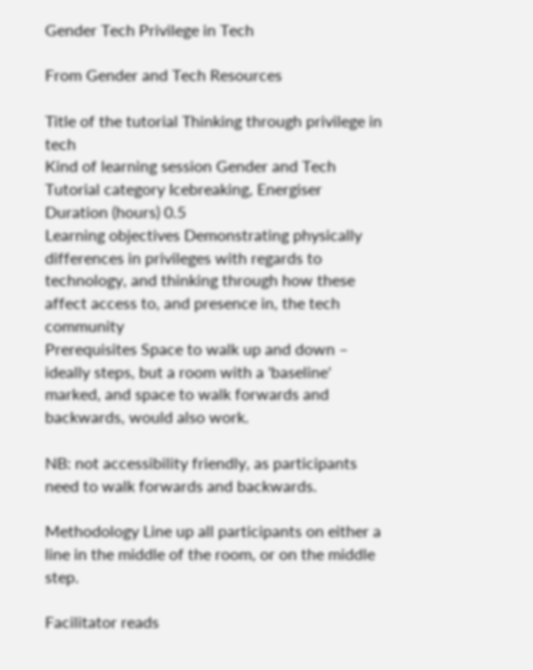Gender Tech Privilege in Tech

From Gender and Tech Resources

Title of the tutorial Thinking through privilege in tech
Kind of learning session Gender and Tech
Tutorial category Icebreaking, Energiser
Duration (hours) 0.5
Learning objectives Demonstrating physically differences in privileges with regards to technology, and thinking through how these affect access to, and presence in, the tech community
Prerequisites Space to walk up and down – ideally steps, but a room with a 'baseline' marked, and space to walk forwards and backwards, would also work.

NB: not accessibility friendly, as participants need to walk forwards and backwards.

Methodology Line up all participants on either a line in the middle of the room, or on the middle step.

Facilitator reads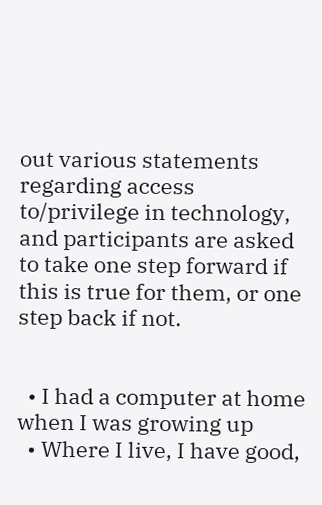out various statements regarding access to/privilege in technology, and participants are asked to take one step forward if this is true for them, or one step back if not.


  • I had a computer at home when I was growing up
  • Where I live, I have good,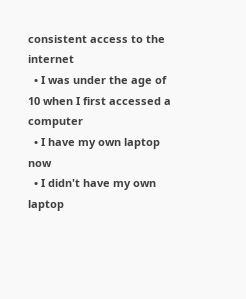consistent access to the internet
  • I was under the age of 10 when I first accessed a computer
  • I have my own laptop now
  • I didn't have my own laptop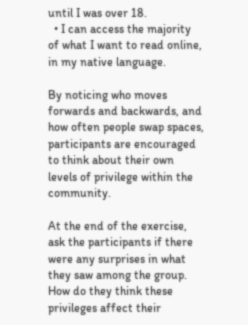until I was over 18.
  • I can access the majority of what I want to read online, in my native language.

By noticing who moves forwards and backwards, and how often people swap spaces, participants are encouraged to think about their own levels of privilege within the community.

At the end of the exercise, ask the participants if there were any surprises in what they saw among the group. How do they think these privileges affect their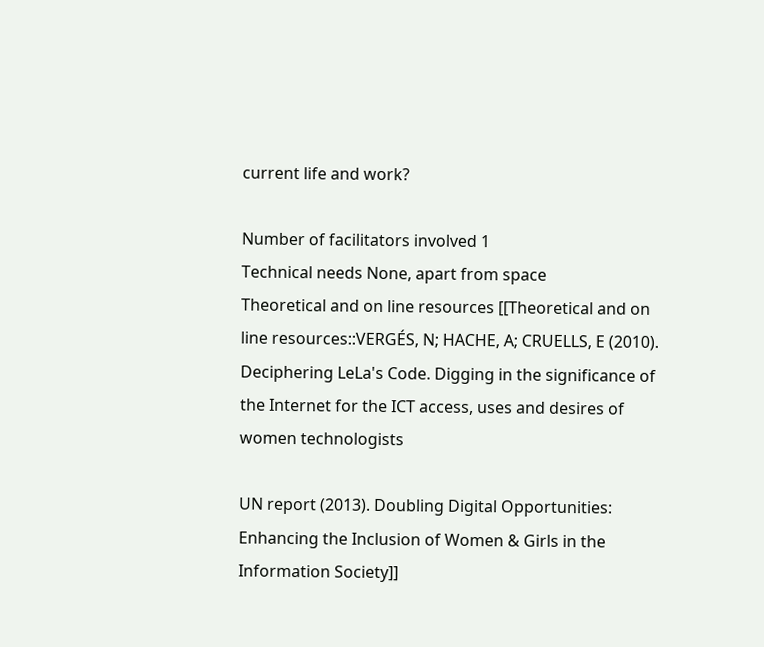current life and work?

Number of facilitators involved 1
Technical needs None, apart from space
Theoretical and on line resources [[Theoretical and on line resources::VERGÉS, N; HACHE, A; CRUELLS, E (2010). Deciphering LeLa's Code. Digging in the significance of the Internet for the ICT access, uses and desires of women technologists

UN report (2013). Doubling Digital Opportunities: Enhancing the Inclusion of Women & Girls in the Information Society]]